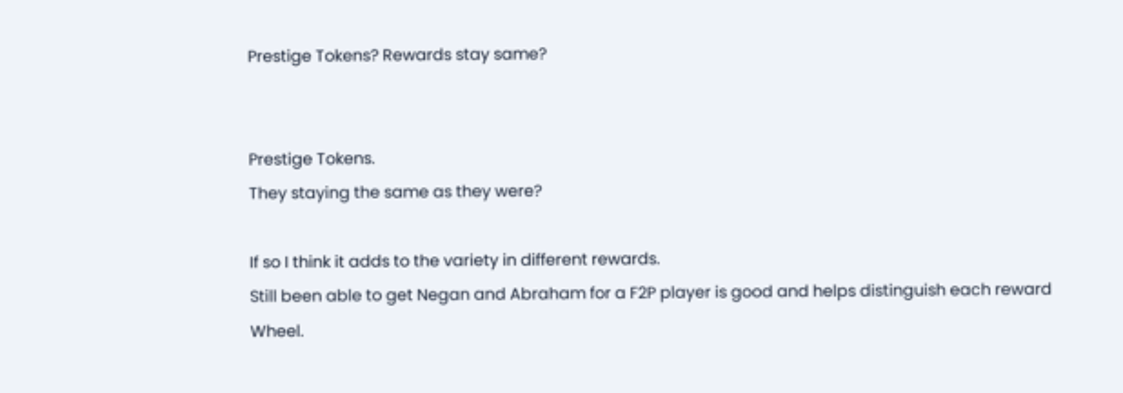Prestige Tokens? Rewards stay same?


Prestige Tokens.
They staying the same as they were?

If so I think it adds to the variety in different rewards.
Still been able to get Negan and Abraham for a F2P player is good and helps distinguish each reward Wheel.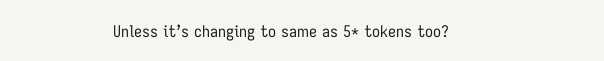Unless it’s changing to same as 5* tokens too?